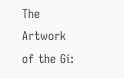The Artwork of the Gi: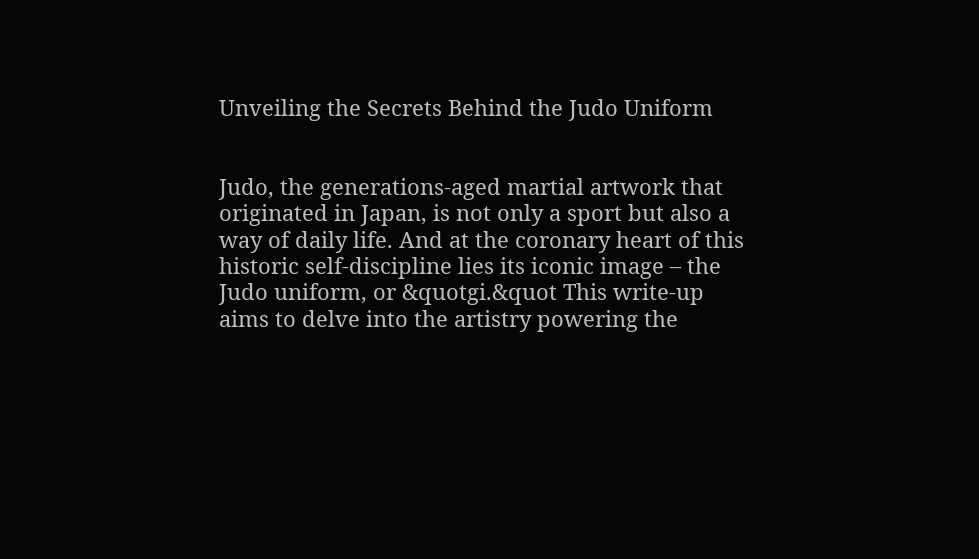Unveiling the Secrets Behind the Judo Uniform


Judo, the generations-aged martial artwork that originated in Japan, is not only a sport but also a way of daily life. And at the coronary heart of this historic self-discipline lies its iconic image – the Judo uniform, or &quotgi.&quot This write-up aims to delve into the artistry powering the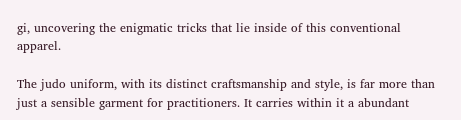gi, uncovering the enigmatic tricks that lie inside of this conventional apparel.

The judo uniform, with its distinct craftsmanship and style, is far more than just a sensible garment for practitioners. It carries within it a abundant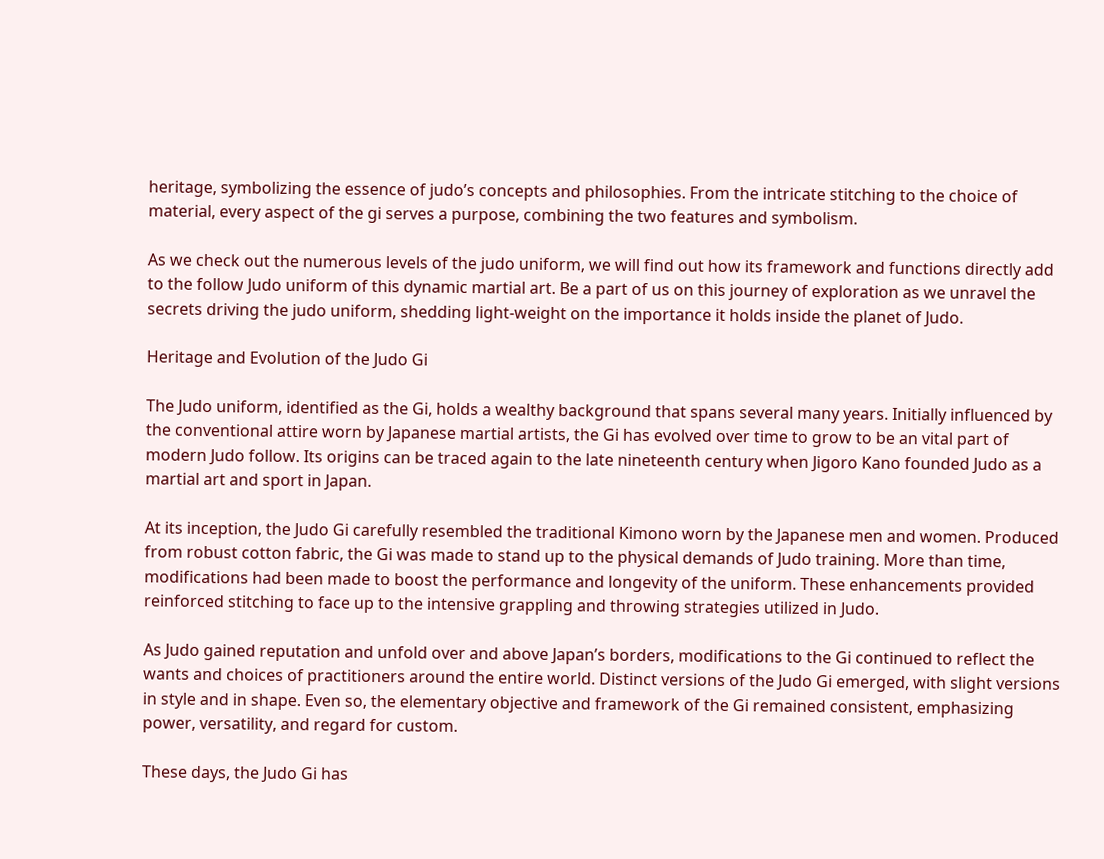heritage, symbolizing the essence of judo’s concepts and philosophies. From the intricate stitching to the choice of material, every aspect of the gi serves a purpose, combining the two features and symbolism.

As we check out the numerous levels of the judo uniform, we will find out how its framework and functions directly add to the follow Judo uniform of this dynamic martial art. Be a part of us on this journey of exploration as we unravel the secrets driving the judo uniform, shedding light-weight on the importance it holds inside the planet of Judo.

Heritage and Evolution of the Judo Gi

The Judo uniform, identified as the Gi, holds a wealthy background that spans several many years. Initially influenced by the conventional attire worn by Japanese martial artists, the Gi has evolved over time to grow to be an vital part of modern Judo follow. Its origins can be traced again to the late nineteenth century when Jigoro Kano founded Judo as a martial art and sport in Japan.

At its inception, the Judo Gi carefully resembled the traditional Kimono worn by the Japanese men and women. Produced from robust cotton fabric, the Gi was made to stand up to the physical demands of Judo training. More than time, modifications had been made to boost the performance and longevity of the uniform. These enhancements provided reinforced stitching to face up to the intensive grappling and throwing strategies utilized in Judo.

As Judo gained reputation and unfold over and above Japan’s borders, modifications to the Gi continued to reflect the wants and choices of practitioners around the entire world. Distinct versions of the Judo Gi emerged, with slight versions in style and in shape. Even so, the elementary objective and framework of the Gi remained consistent, emphasizing power, versatility, and regard for custom.

These days, the Judo Gi has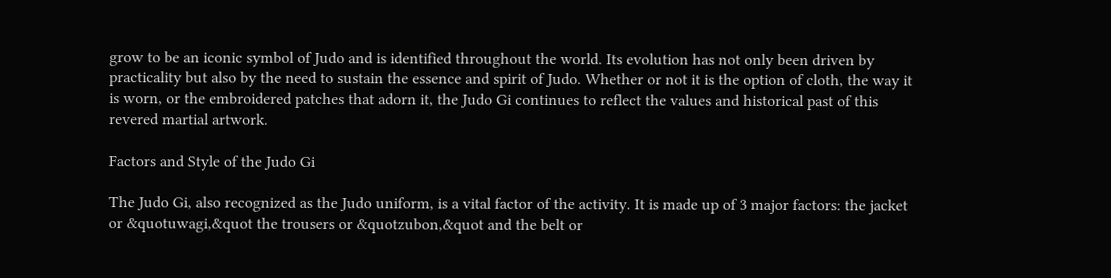grow to be an iconic symbol of Judo and is identified throughout the world. Its evolution has not only been driven by practicality but also by the need to sustain the essence and spirit of Judo. Whether or not it is the option of cloth, the way it is worn, or the embroidered patches that adorn it, the Judo Gi continues to reflect the values and historical past of this revered martial artwork.

Factors and Style of the Judo Gi

The Judo Gi, also recognized as the Judo uniform, is a vital factor of the activity. It is made up of 3 major factors: the jacket or &quotuwagi,&quot the trousers or &quotzubon,&quot and the belt or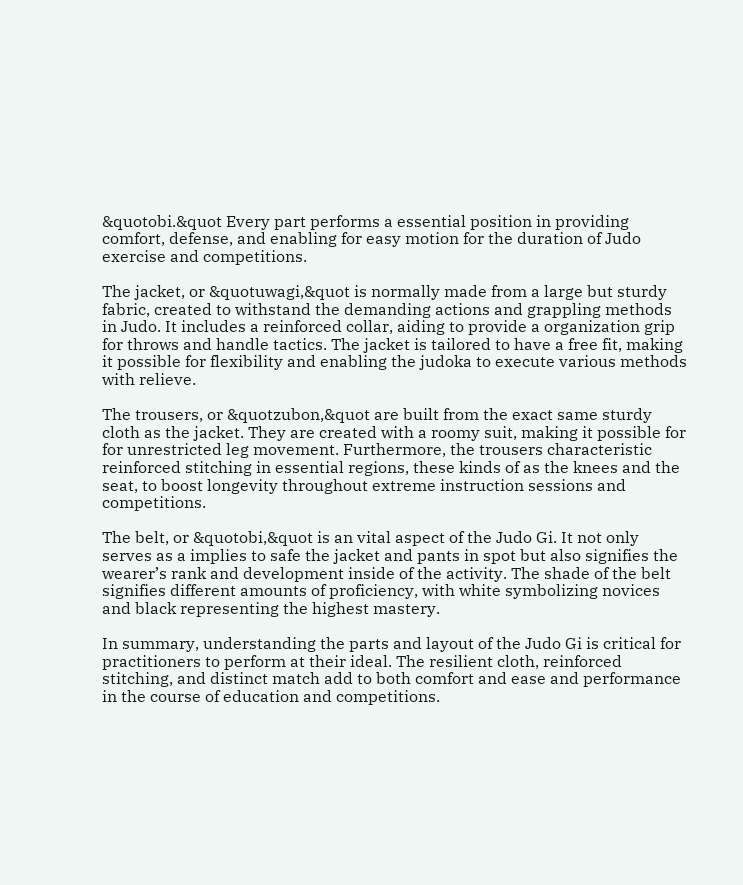&quotobi.&quot Every part performs a essential position in providing comfort, defense, and enabling for easy motion for the duration of Judo exercise and competitions.

The jacket, or &quotuwagi,&quot is normally made from a large but sturdy fabric, created to withstand the demanding actions and grappling methods in Judo. It includes a reinforced collar, aiding to provide a organization grip for throws and handle tactics. The jacket is tailored to have a free fit, making it possible for flexibility and enabling the judoka to execute various methods with relieve.

The trousers, or &quotzubon,&quot are built from the exact same sturdy cloth as the jacket. They are created with a roomy suit, making it possible for for unrestricted leg movement. Furthermore, the trousers characteristic reinforced stitching in essential regions, these kinds of as the knees and the seat, to boost longevity throughout extreme instruction sessions and competitions.

The belt, or &quotobi,&quot is an vital aspect of the Judo Gi. It not only serves as a implies to safe the jacket and pants in spot but also signifies the wearer’s rank and development inside of the activity. The shade of the belt signifies different amounts of proficiency, with white symbolizing novices and black representing the highest mastery.

In summary, understanding the parts and layout of the Judo Gi is critical for practitioners to perform at their ideal. The resilient cloth, reinforced stitching, and distinct match add to both comfort and ease and performance in the course of education and competitions.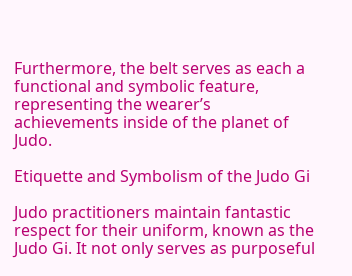Furthermore, the belt serves as each a functional and symbolic feature, representing the wearer’s achievements inside of the planet of Judo.

Etiquette and Symbolism of the Judo Gi

Judo practitioners maintain fantastic respect for their uniform, known as the Judo Gi. It not only serves as purposeful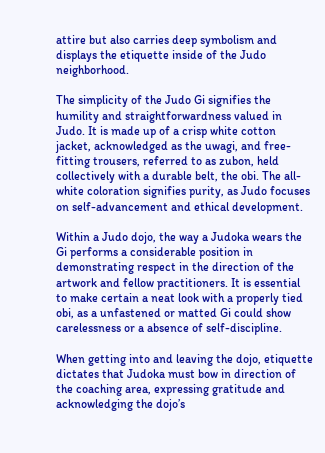attire but also carries deep symbolism and displays the etiquette inside of the Judo neighborhood.

The simplicity of the Judo Gi signifies the humility and straightforwardness valued in Judo. It is made up of a crisp white cotton jacket, acknowledged as the uwagi, and free-fitting trousers, referred to as zubon, held collectively with a durable belt, the obi. The all-white coloration signifies purity, as Judo focuses on self-advancement and ethical development.

Within a Judo dojo, the way a Judoka wears the Gi performs a considerable position in demonstrating respect in the direction of the artwork and fellow practitioners. It is essential to make certain a neat look with a properly tied obi, as a unfastened or matted Gi could show carelessness or a absence of self-discipline.

When getting into and leaving the dojo, etiquette dictates that Judoka must bow in direction of the coaching area, expressing gratitude and acknowledging the dojo’s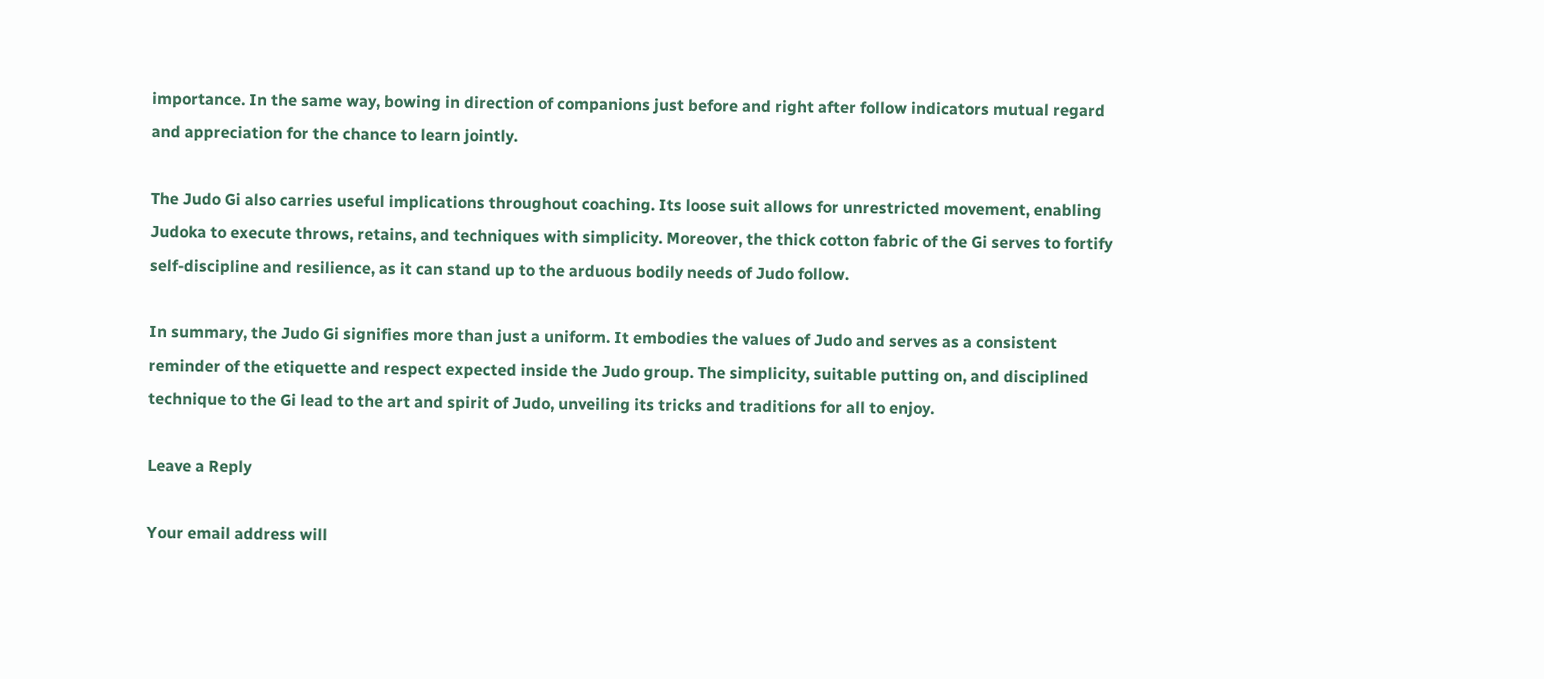importance. In the same way, bowing in direction of companions just before and right after follow indicators mutual regard and appreciation for the chance to learn jointly.

The Judo Gi also carries useful implications throughout coaching. Its loose suit allows for unrestricted movement, enabling Judoka to execute throws, retains, and techniques with simplicity. Moreover, the thick cotton fabric of the Gi serves to fortify self-discipline and resilience, as it can stand up to the arduous bodily needs of Judo follow.

In summary, the Judo Gi signifies more than just a uniform. It embodies the values of Judo and serves as a consistent reminder of the etiquette and respect expected inside the Judo group. The simplicity, suitable putting on, and disciplined technique to the Gi lead to the art and spirit of Judo, unveiling its tricks and traditions for all to enjoy.

Leave a Reply

Your email address will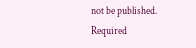not be published. Required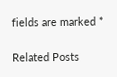fields are marked *

Related Posts